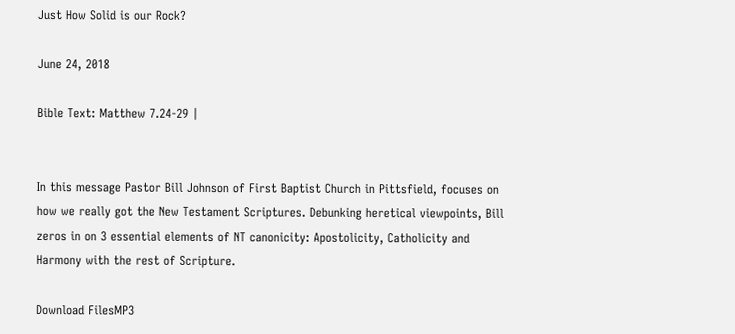Just How Solid is our Rock?

June 24, 2018

Bible Text: Matthew 7.24-29 |


In this message Pastor Bill Johnson of First Baptist Church in Pittsfield, focuses on how we really got the New Testament Scriptures. Debunking heretical viewpoints, Bill zeros in on 3 essential elements of NT canonicity: Apostolicity, Catholicity and Harmony with the rest of Scripture.

Download FilesMP3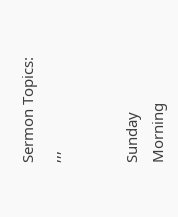Sermon Topics: ,,,


Sunday Morning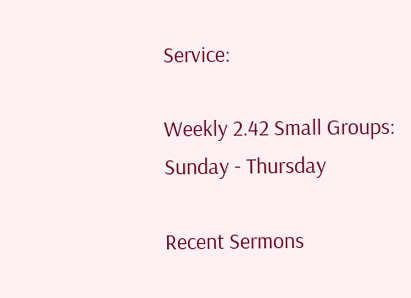Service:

Weekly 2.42 Small Groups:
Sunday - Thursday

Recent Sermons